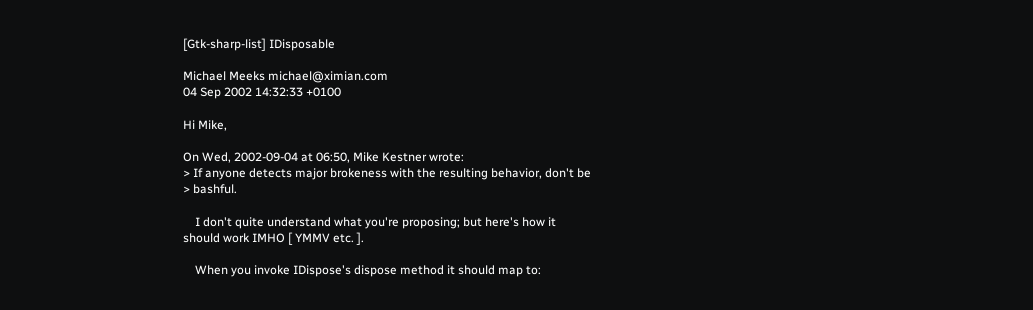[Gtk-sharp-list] IDisposable

Michael Meeks michael@ximian.com
04 Sep 2002 14:32:33 +0100

Hi Mike,

On Wed, 2002-09-04 at 06:50, Mike Kestner wrote:
> If anyone detects major brokeness with the resulting behavior, don't be
> bashful.

    I don't quite understand what you're proposing; but here's how it
should work IMHO [ YMMV etc. ].

    When you invoke IDispose's dispose method it should map to: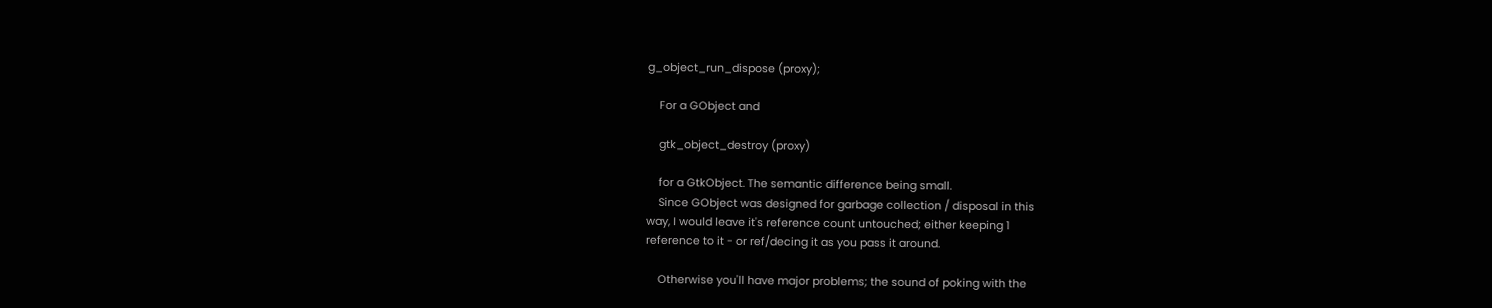g_object_run_dispose (proxy);

    For a GObject and

    gtk_object_destroy (proxy)

    for a GtkObject. The semantic difference being small.
    Since GObject was designed for garbage collection / disposal in this
way, I would leave it's reference count untouched; either keeping 1
reference to it - or ref/decing it as you pass it around.

    Otherwise you'll have major problems; the sound of poking with the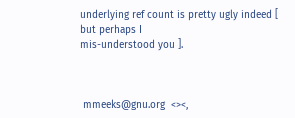underlying ref count is pretty ugly indeed [ but perhaps I
mis-understood you ].



 mmeeks@gnu.org  <><,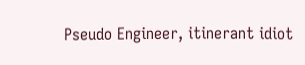Pseudo Engineer, itinerant idiot